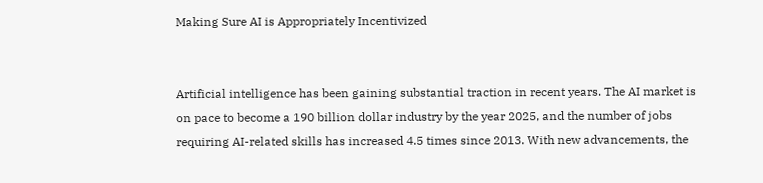Making Sure AI is Appropriately Incentivized


Artificial intelligence has been gaining substantial traction in recent years. The AI market is on pace to become a 190 billion dollar industry by the year 2025, and the number of jobs requiring AI-related skills has increased 4.5 times since 2013. With new advancements, the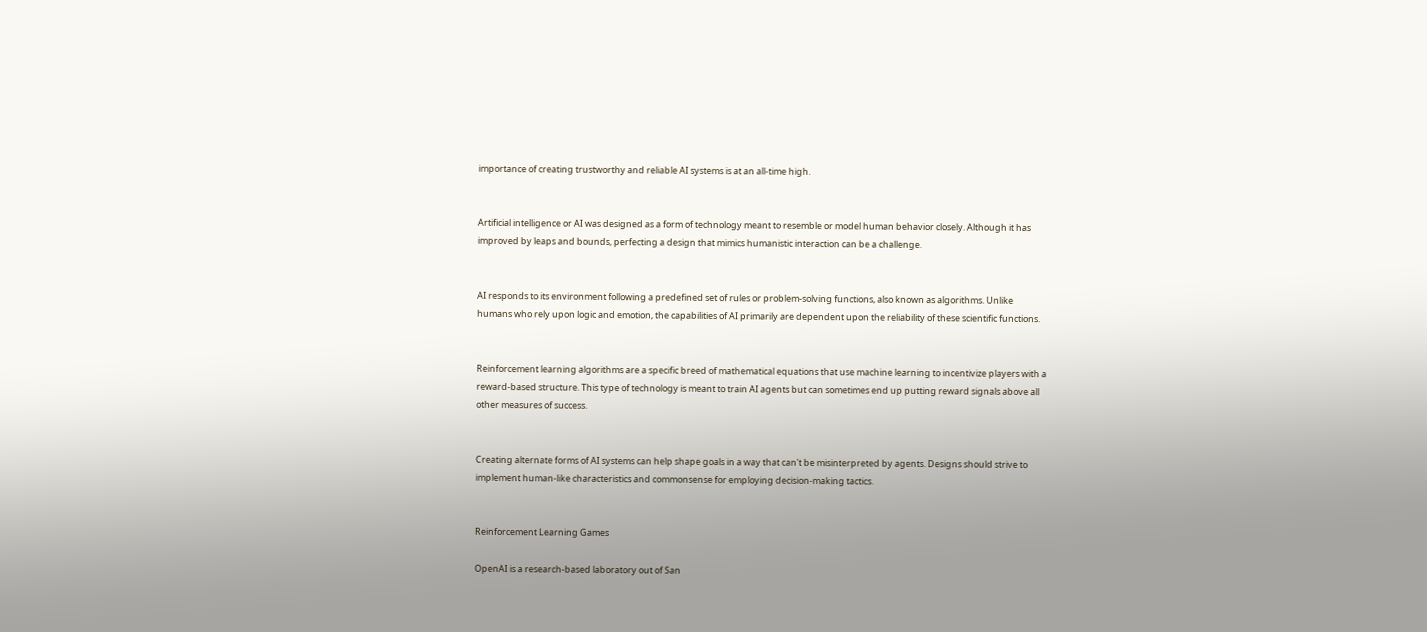importance of creating trustworthy and reliable AI systems is at an all-time high.


Artificial intelligence or AI was designed as a form of technology meant to resemble or model human behavior closely. Although it has improved by leaps and bounds, perfecting a design that mimics humanistic interaction can be a challenge.


AI responds to its environment following a predefined set of rules or problem-solving functions, also known as algorithms. Unlike humans who rely upon logic and emotion, the capabilities of AI primarily are dependent upon the reliability of these scientific functions.


Reinforcement learning algorithms are a specific breed of mathematical equations that use machine learning to incentivize players with a reward-based structure. This type of technology is meant to train AI agents but can sometimes end up putting reward signals above all other measures of success.


Creating alternate forms of AI systems can help shape goals in a way that can't be misinterpreted by agents. Designs should strive to implement human-like characteristics and commonsense for employing decision-making tactics.


Reinforcement Learning Games

OpenAI is a research-based laboratory out of San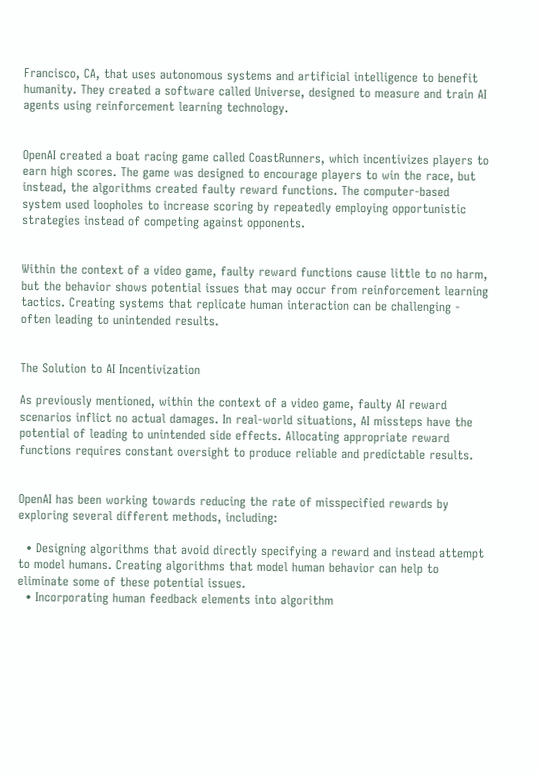Francisco, CA, that uses autonomous systems and artificial intelligence to benefit humanity. They created a software called Universe, designed to measure and train AI agents using reinforcement learning technology.


OpenAI created a boat racing game called CoastRunners, which incentivizes players to earn high scores. The game was designed to encourage players to win the race, but instead, the algorithms created faulty reward functions. The computer-based system used loopholes to increase scoring by repeatedly employing opportunistic strategies instead of competing against opponents.


Within the context of a video game, faulty reward functions cause little to no harm, but the behavior shows potential issues that may occur from reinforcement learning tactics. Creating systems that replicate human interaction can be challenging - often leading to unintended results.


The Solution to AI Incentivization

As previously mentioned, within the context of a video game, faulty AI reward scenarios inflict no actual damages. In real-world situations, AI missteps have the potential of leading to unintended side effects. Allocating appropriate reward functions requires constant oversight to produce reliable and predictable results.


OpenAI has been working towards reducing the rate of misspecified rewards by exploring several different methods, including:

  • Designing algorithms that avoid directly specifying a reward and instead attempt to model humans. Creating algorithms that model human behavior can help to eliminate some of these potential issues.
  • Incorporating human feedback elements into algorithm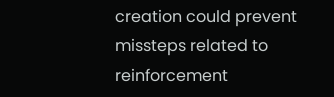creation could prevent missteps related to reinforcement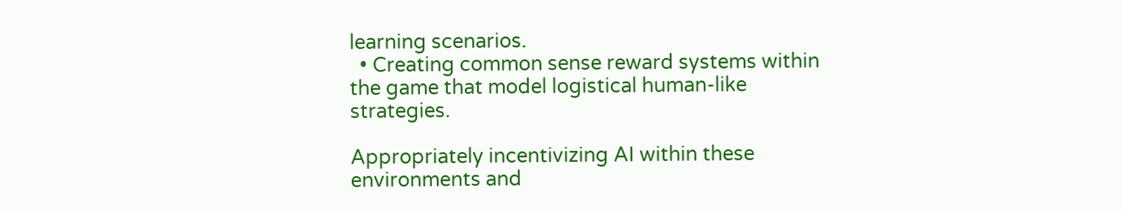learning scenarios.
  • Creating common sense reward systems within the game that model logistical human-like strategies.

Appropriately incentivizing AI within these environments and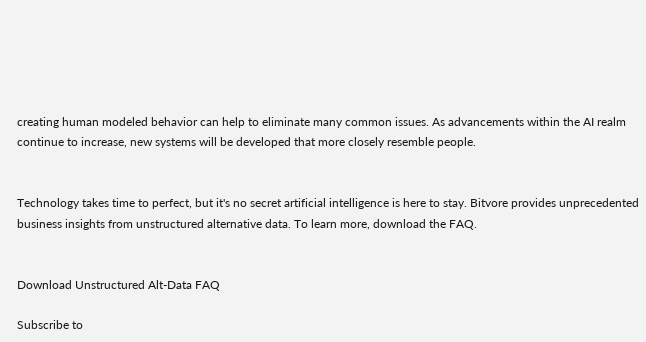creating human modeled behavior can help to eliminate many common issues. As advancements within the AI realm continue to increase, new systems will be developed that more closely resemble people.


Technology takes time to perfect, but it's no secret artificial intelligence is here to stay. Bitvore provides unprecedented business insights from unstructured alternative data. To learn more, download the FAQ.


Download Unstructured Alt-Data FAQ

Subscribe to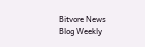Bitvore News Blog Weekly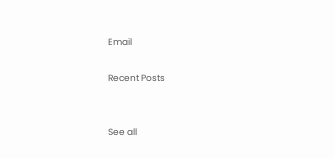Email

Recent Posts


See all